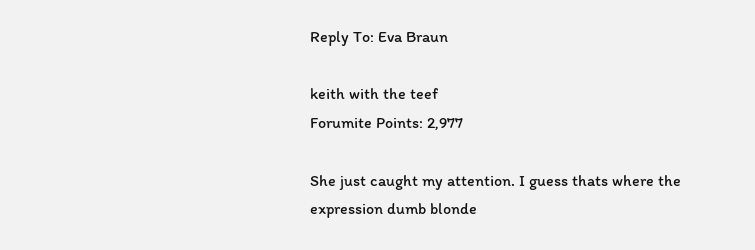Reply To: Eva Braun

keith with the teef
Forumite Points: 2,977

She just caught my attention. I guess thats where the expression dumb blonde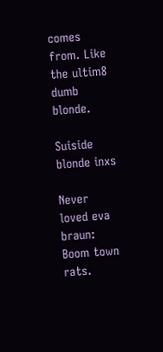comes from. Like the ultim8 dumb blonde.

Suiside blonde inxs

Never loved eva braun: Boom town rats.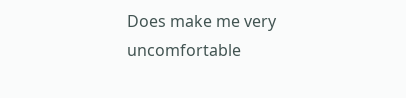Does make me very uncomfortable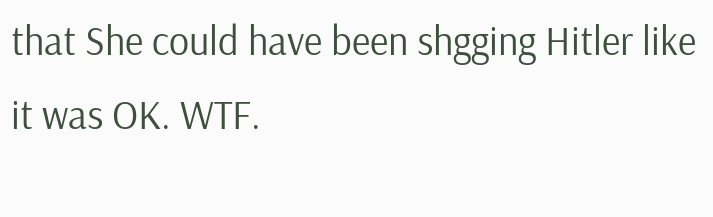that She could have been shgging Hitler like it was OK. WTF.